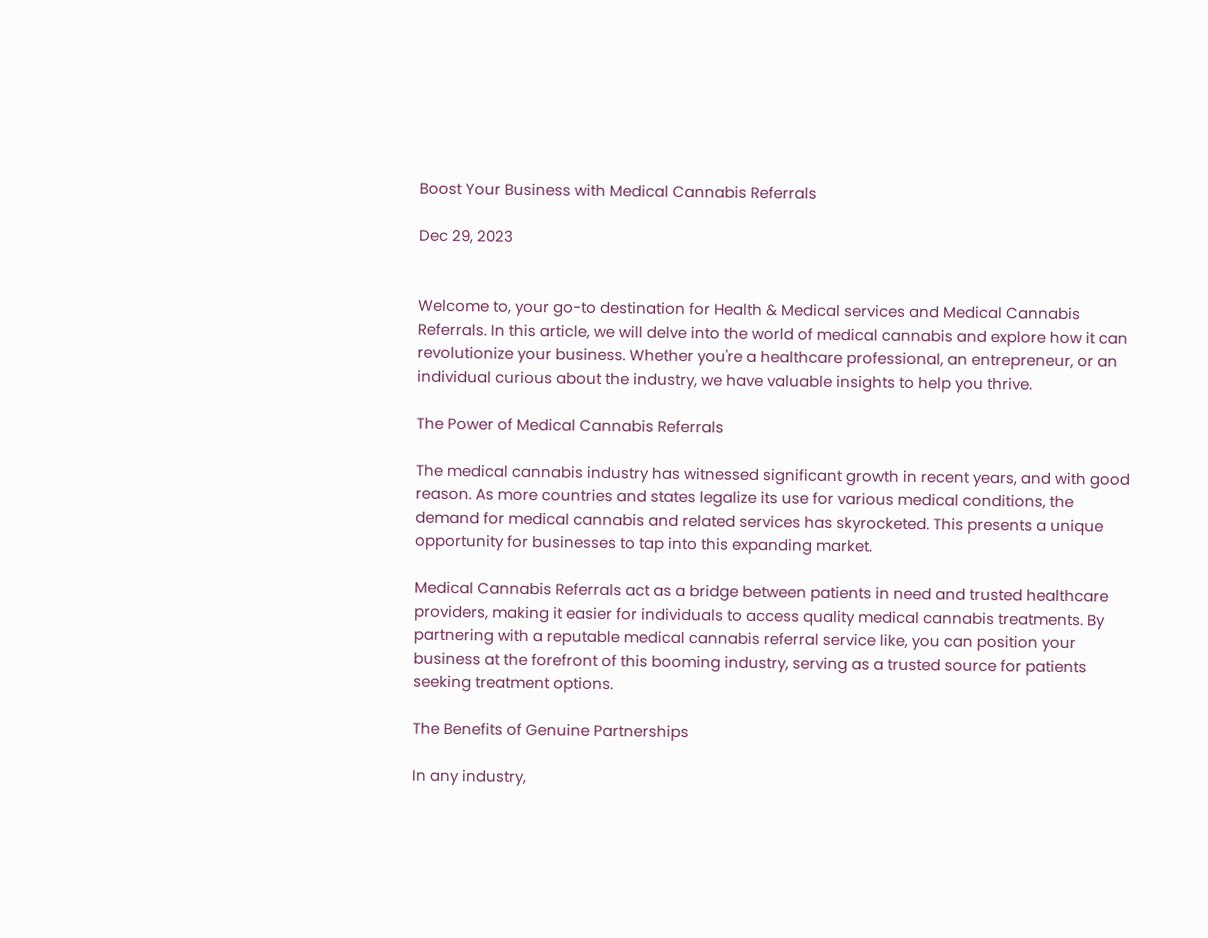Boost Your Business with Medical Cannabis Referrals

Dec 29, 2023


Welcome to, your go-to destination for Health & Medical services and Medical Cannabis Referrals. In this article, we will delve into the world of medical cannabis and explore how it can revolutionize your business. Whether you're a healthcare professional, an entrepreneur, or an individual curious about the industry, we have valuable insights to help you thrive.

The Power of Medical Cannabis Referrals

The medical cannabis industry has witnessed significant growth in recent years, and with good reason. As more countries and states legalize its use for various medical conditions, the demand for medical cannabis and related services has skyrocketed. This presents a unique opportunity for businesses to tap into this expanding market.

Medical Cannabis Referrals act as a bridge between patients in need and trusted healthcare providers, making it easier for individuals to access quality medical cannabis treatments. By partnering with a reputable medical cannabis referral service like, you can position your business at the forefront of this booming industry, serving as a trusted source for patients seeking treatment options.

The Benefits of Genuine Partnerships

In any industry,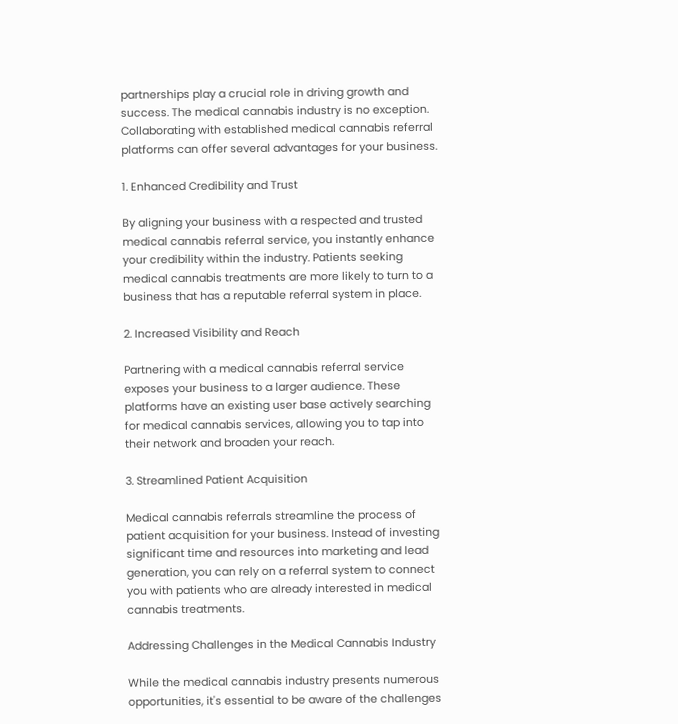partnerships play a crucial role in driving growth and success. The medical cannabis industry is no exception. Collaborating with established medical cannabis referral platforms can offer several advantages for your business.

1. Enhanced Credibility and Trust

By aligning your business with a respected and trusted medical cannabis referral service, you instantly enhance your credibility within the industry. Patients seeking medical cannabis treatments are more likely to turn to a business that has a reputable referral system in place.

2. Increased Visibility and Reach

Partnering with a medical cannabis referral service exposes your business to a larger audience. These platforms have an existing user base actively searching for medical cannabis services, allowing you to tap into their network and broaden your reach.

3. Streamlined Patient Acquisition

Medical cannabis referrals streamline the process of patient acquisition for your business. Instead of investing significant time and resources into marketing and lead generation, you can rely on a referral system to connect you with patients who are already interested in medical cannabis treatments.

Addressing Challenges in the Medical Cannabis Industry

While the medical cannabis industry presents numerous opportunities, it's essential to be aware of the challenges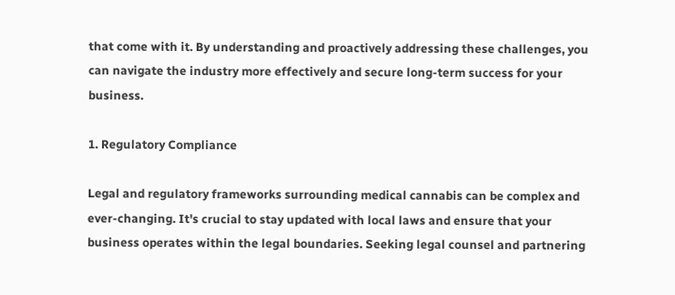that come with it. By understanding and proactively addressing these challenges, you can navigate the industry more effectively and secure long-term success for your business.

1. Regulatory Compliance

Legal and regulatory frameworks surrounding medical cannabis can be complex and ever-changing. It's crucial to stay updated with local laws and ensure that your business operates within the legal boundaries. Seeking legal counsel and partnering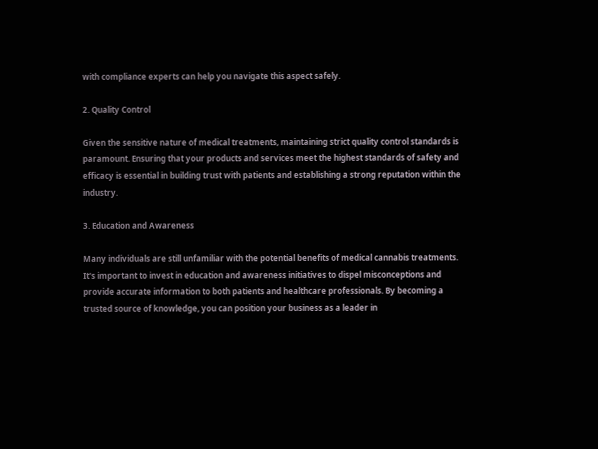with compliance experts can help you navigate this aspect safely.

2. Quality Control

Given the sensitive nature of medical treatments, maintaining strict quality control standards is paramount. Ensuring that your products and services meet the highest standards of safety and efficacy is essential in building trust with patients and establishing a strong reputation within the industry.

3. Education and Awareness

Many individuals are still unfamiliar with the potential benefits of medical cannabis treatments. It's important to invest in education and awareness initiatives to dispel misconceptions and provide accurate information to both patients and healthcare professionals. By becoming a trusted source of knowledge, you can position your business as a leader in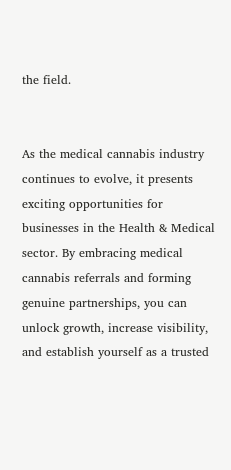the field.


As the medical cannabis industry continues to evolve, it presents exciting opportunities for businesses in the Health & Medical sector. By embracing medical cannabis referrals and forming genuine partnerships, you can unlock growth, increase visibility, and establish yourself as a trusted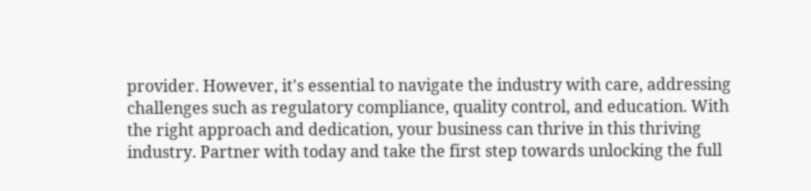provider. However, it's essential to navigate the industry with care, addressing challenges such as regulatory compliance, quality control, and education. With the right approach and dedication, your business can thrive in this thriving industry. Partner with today and take the first step towards unlocking the full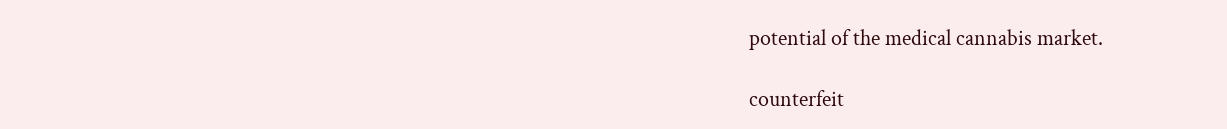potential of the medical cannabis market.

counterfeit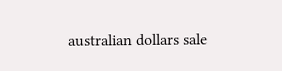australian dollars sale